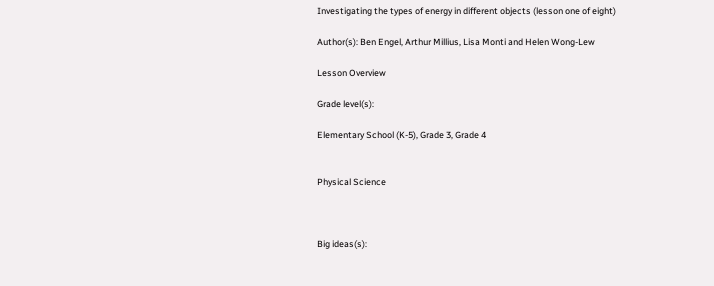Investigating the types of energy in different objects (lesson one of eight)

Author(s): Ben Engel, Arthur Millius, Lisa Monti and Helen Wong-Lew

Lesson Overview

Grade level(s):

Elementary School (K-5), Grade 3, Grade 4


Physical Science



Big ideas(s):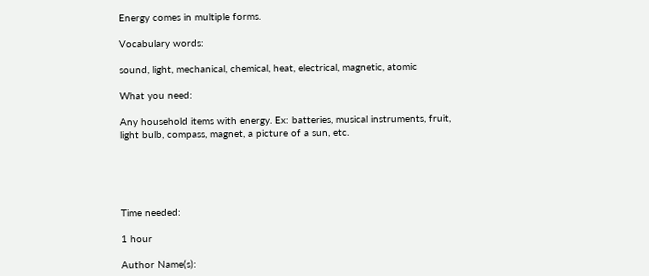Energy comes in multiple forms.

Vocabulary words:

sound, light, mechanical, chemical, heat, electrical, magnetic, atomic

What you need:

Any household items with energy. Ex: batteries, musical instruments, fruit, light bulb, compass, magnet, a picture of a sun, etc.





Time needed:

1 hour

Author Name(s):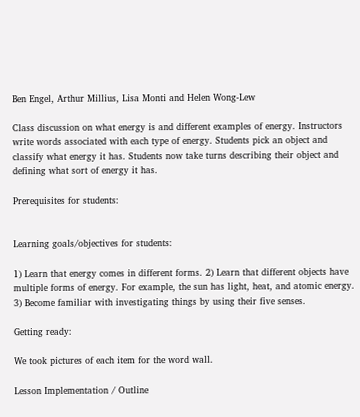Ben Engel, Arthur Millius, Lisa Monti and Helen Wong-Lew

Class discussion on what energy is and different examples of energy. Instructors write words associated with each type of energy. Students pick an object and classify what energy it has. Students now take turns describing their object and defining what sort of energy it has.

Prerequisites for students:


Learning goals/objectives for students:

1) Learn that energy comes in different forms. 2) Learn that different objects have multiple forms of energy. For example, the sun has light, heat, and atomic energy. 3) Become familiar with investigating things by using their five senses.

Getting ready:

We took pictures of each item for the word wall.

Lesson Implementation / Outline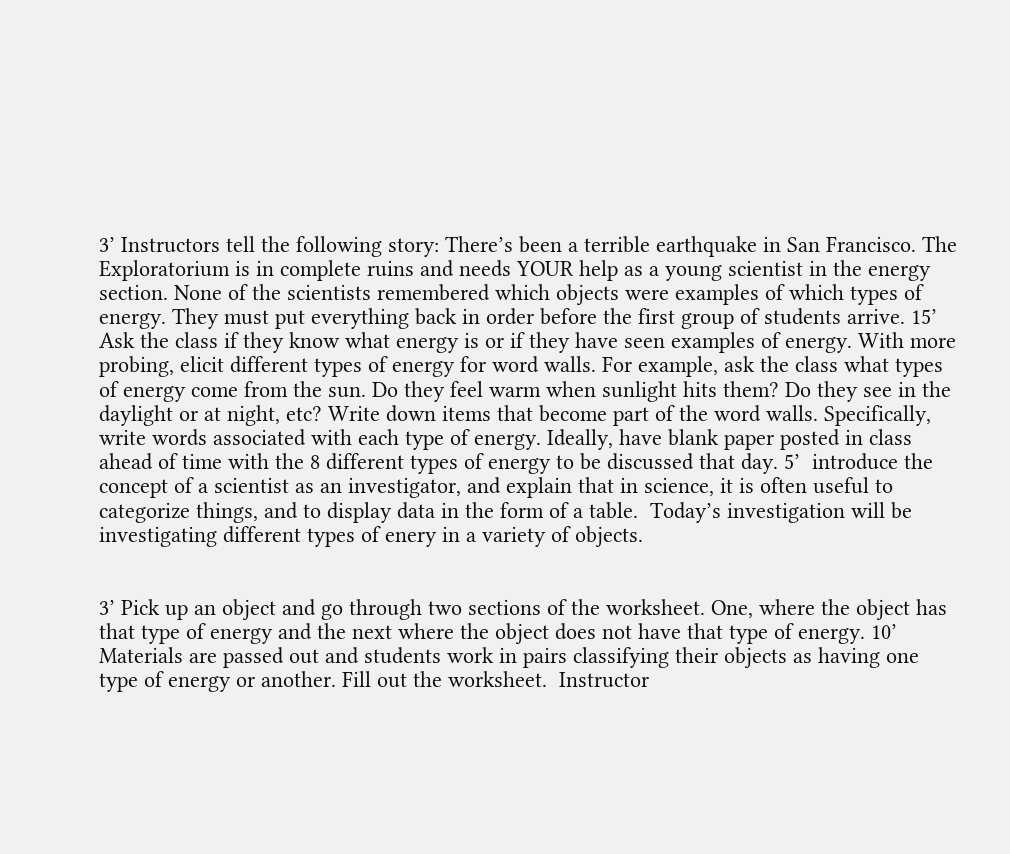3’ Instructors tell the following story: There’s been a terrible earthquake in San Francisco. The Exploratorium is in complete ruins and needs YOUR help as a young scientist in the energy section. None of the scientists remembered which objects were examples of which types of energy. They must put everything back in order before the first group of students arrive. 15’ Ask the class if they know what energy is or if they have seen examples of energy. With more probing, elicit different types of energy for word walls. For example, ask the class what types of energy come from the sun. Do they feel warm when sunlight hits them? Do they see in the daylight or at night, etc? Write down items that become part of the word walls. Specifically, write words associated with each type of energy. Ideally, have blank paper posted in class ahead of time with the 8 different types of energy to be discussed that day. 5’  introduce the concept of a scientist as an investigator, and explain that in science, it is often useful to categorize things, and to display data in the form of a table.  Today’s investigation will be investigating different types of enery in a variety of objects.


3’ Pick up an object and go through two sections of the worksheet. One, where the object has that type of energy and the next where the object does not have that type of energy. 10’ Materials are passed out and students work in pairs classifying their objects as having one type of energy or another. Fill out the worksheet.  Instructor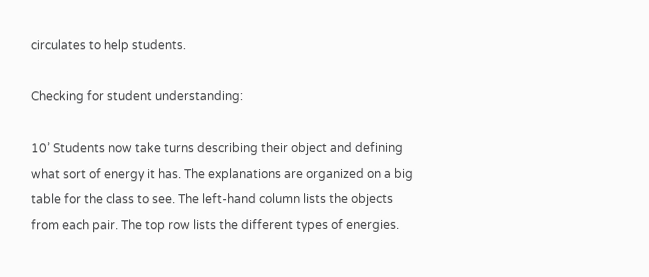circulates to help students.

Checking for student understanding:

10’ Students now take turns describing their object and defining what sort of energy it has. The explanations are organized on a big table for the class to see. The left-hand column lists the objects from each pair. The top row lists the different types of energies.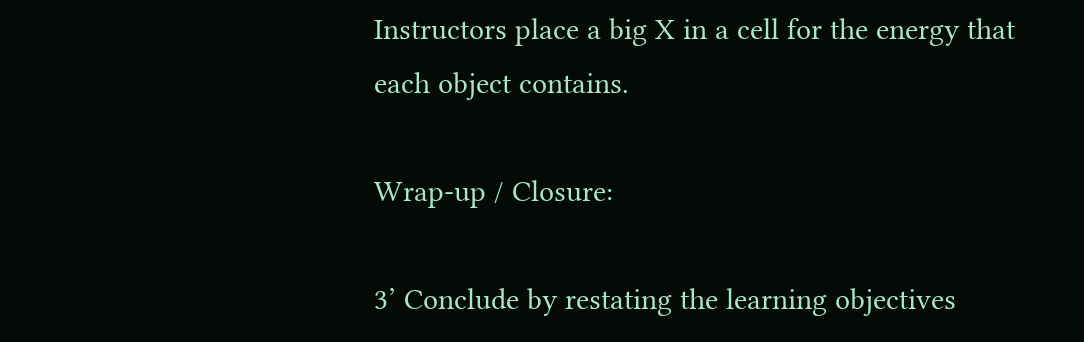Instructors place a big X in a cell for the energy that each object contains.

Wrap-up / Closure:

3’ Conclude by restating the learning objectives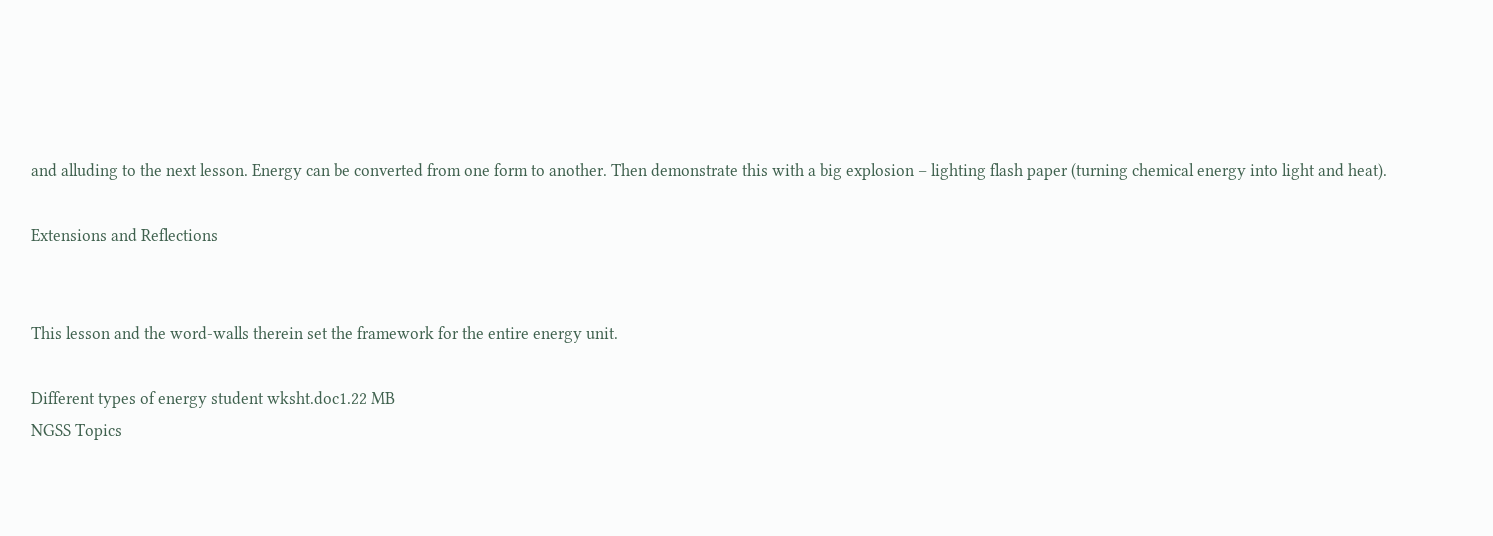and alluding to the next lesson. Energy can be converted from one form to another. Then demonstrate this with a big explosion – lighting flash paper (turning chemical energy into light and heat).

Extensions and Reflections


This lesson and the word-walls therein set the framework for the entire energy unit.

Different types of energy student wksht.doc1.22 MB
NGSS Topics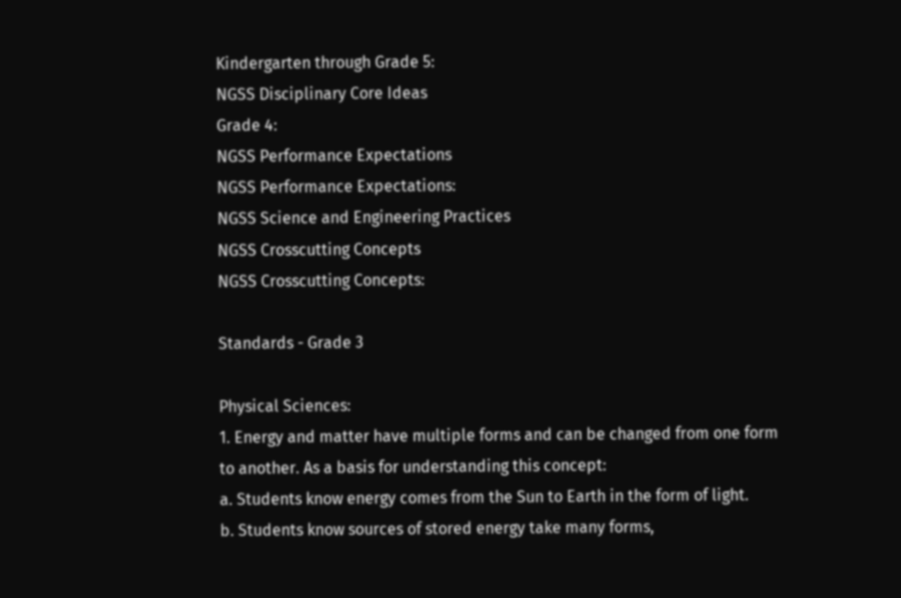Kindergarten through Grade 5:
NGSS Disciplinary Core Ideas
Grade 4:
NGSS Performance Expectations
NGSS Performance Expectations:
NGSS Science and Engineering Practices
NGSS Crosscutting Concepts
NGSS Crosscutting Concepts:

Standards - Grade 3

Physical Sciences:
1. Energy and matter have multiple forms and can be changed from one form to another. As a basis for understanding this concept:
a. Students know energy comes from the Sun to Earth in the form of light.
b. Students know sources of stored energy take many forms,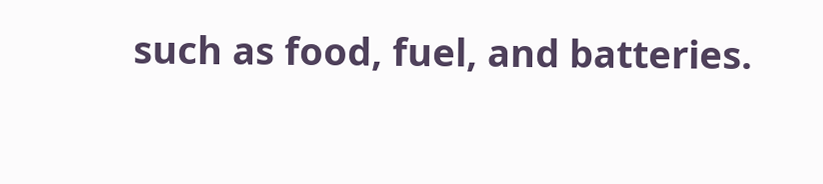such as food, fuel, and batteries.